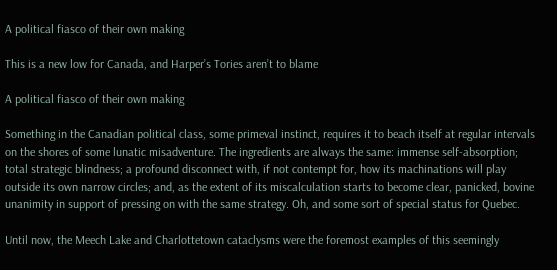A political fiasco of their own making

This is a new low for Canada, and Harper’s Tories aren’t to blame

A political fiasco of their own making

Something in the Canadian political class, some primeval instinct, requires it to beach itself at regular intervals on the shores of some lunatic misadventure. The ingredients are always the same: immense self-absorption; total strategic blindness; a profound disconnect with, if not contempt for, how its machinations will play outside its own narrow circles; and, as the extent of its miscalculation starts to become clear, panicked, bovine unanimity in support of pressing on with the same strategy. Oh, and some sort of special status for Quebec.

Until now, the Meech Lake and Charlottetown cataclysms were the foremost examples of this seemingly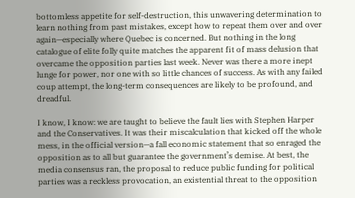bottomless appetite for self-destruction, this unwavering determination to learn nothing from past mistakes, except how to repeat them over and over again—especially where Quebec is concerned. But nothing in the long catalogue of elite folly quite matches the apparent fit of mass delusion that overcame the opposition parties last week. Never was there a more inept lunge for power, nor one with so little chances of success. As with any failed coup attempt, the long-term consequences are likely to be profound, and dreadful.

I know, I know: we are taught to believe the fault lies with Stephen Harper and the Conservatives. It was their miscalculation that kicked off the whole mess, in the official version—a fall economic statement that so enraged the opposition as to all but guarantee the government’s demise. At best, the media consensus ran, the proposal to reduce public funding for political parties was a reckless provocation, an existential threat to the opposition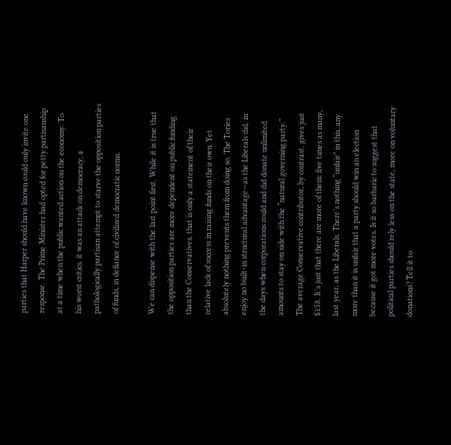parties that Harper should have known could only invite one response. The Prime Minister had opted for petty partisanship at a time when the public wanted action on the economy. To his worst critics, it was an attack on democracy, a pathologically partisan attempt to starve the opposition parties of funds, in defiance of civilized democratic norms.

We can dispense with the last point first. While it is true that the opposition parties are more dependent on public funding than the Conservatives, that is only a statement of their relative lack of success in raising funds on their own. Yet absolutely nothing prevents them from doing so. The Tories enjoy no built-in structural advantage—as the Liberals did, in the days when corporations could and did donate unlimited amounts to stay on side with the “natural governing party.” The average Conservative contributor, by contrast, gives just $158. It’s just that there are more of them: five times as many, last year, as the Liberals. There’s nothing “unfair” in this, any more than it is unfair that a party should win an election because it got more votes. Is it so barbaric to suggest that political parties should rely less on the state, more on voluntary donations? Tell it to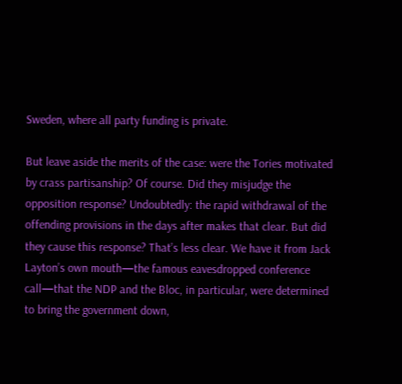Sweden, where all party funding is private.

But leave aside the merits of the case: were the Tories motivated by crass partisanship? Of course. Did they misjudge the opposition response? Undoubtedly: the rapid withdrawal of the offending provisions in the days after makes that clear. But did they cause this response? That’s less clear. We have it from Jack Layton’s own mouth—the famous eavesdropped conference call—that the NDP and the Bloc, in particular, were determined to bring the government down,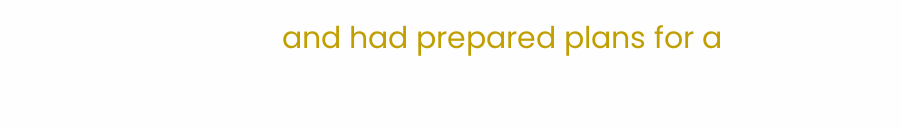and had prepared plans for a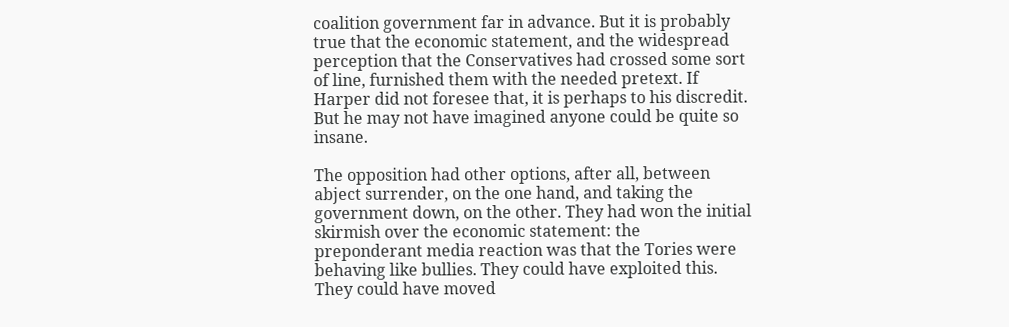coalition government far in advance. But it is probably true that the economic statement, and the widespread perception that the Conservatives had crossed some sort of line, furnished them with the needed pretext. If Harper did not foresee that, it is perhaps to his discredit. But he may not have imagined anyone could be quite so insane.

The opposition had other options, after all, between abject surrender, on the one hand, and taking the government down, on the other. They had won the initial skirmish over the economic statement: the preponderant media reaction was that the Tories were behaving like bullies. They could have exploited this. They could have moved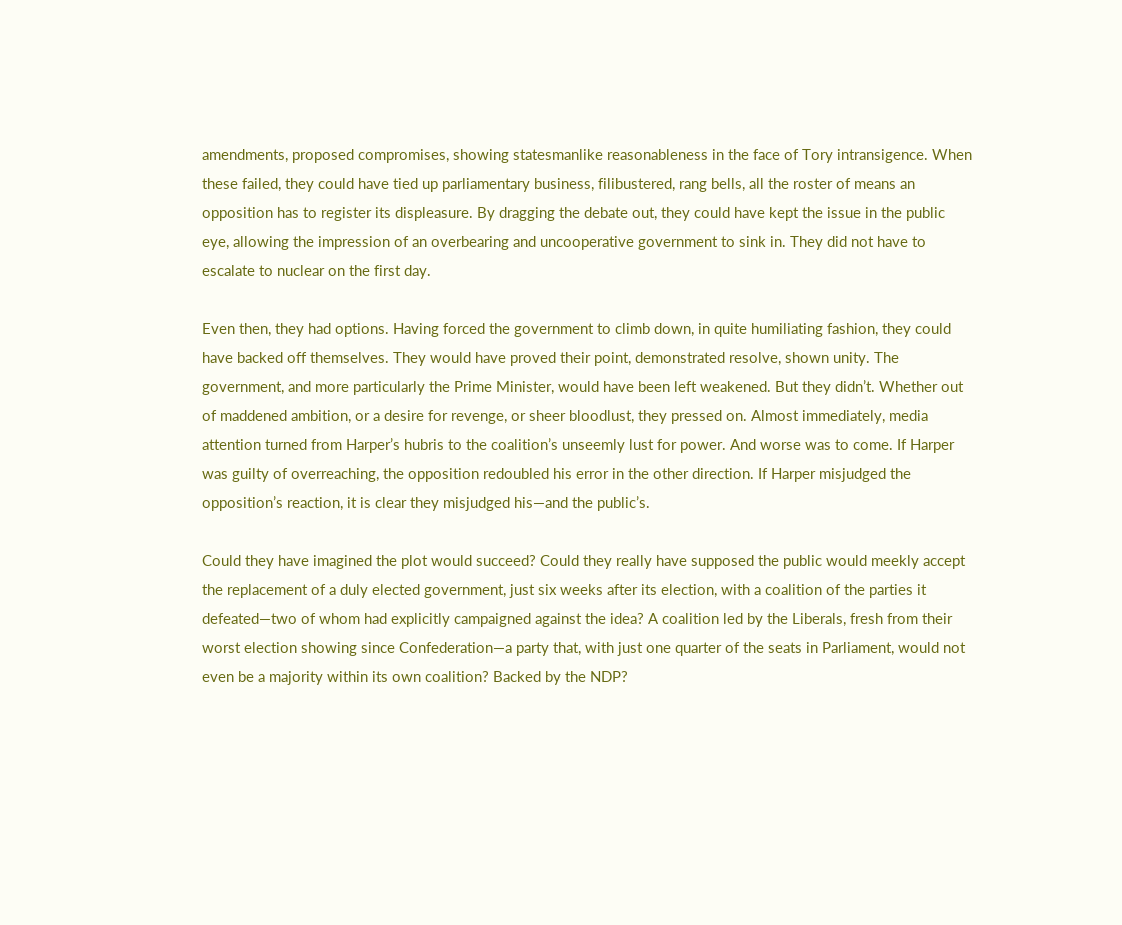amendments, proposed compromises, showing statesmanlike reasonableness in the face of Tory intransigence. When these failed, they could have tied up parliamentary business, filibustered, rang bells, all the roster of means an opposition has to register its displeasure. By dragging the debate out, they could have kept the issue in the public eye, allowing the impression of an overbearing and uncooperative government to sink in. They did not have to escalate to nuclear on the first day.

Even then, they had options. Having forced the government to climb down, in quite humiliating fashion, they could have backed off themselves. They would have proved their point, demonstrated resolve, shown unity. The government, and more particularly the Prime Minister, would have been left weakened. But they didn’t. Whether out of maddened ambition, or a desire for revenge, or sheer bloodlust, they pressed on. Almost immediately, media attention turned from Harper’s hubris to the coalition’s unseemly lust for power. And worse was to come. If Harper was guilty of overreaching, the opposition redoubled his error in the other direction. If Harper misjudged the opposition’s reaction, it is clear they misjudged his—and the public’s.

Could they have imagined the plot would succeed? Could they really have supposed the public would meekly accept the replacement of a duly elected government, just six weeks after its election, with a coalition of the parties it defeated—two of whom had explicitly campaigned against the idea? A coalition led by the Liberals, fresh from their worst election showing since Confederation—a party that, with just one quarter of the seats in Parliament, would not even be a majority within its own coalition? Backed by the NDP?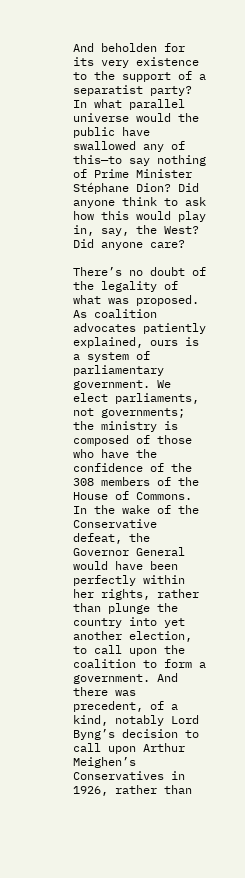And beholden for its very existence to the support of a separatist party? In what parallel universe would the public have swallowed any of this—to say nothing of Prime Minister Stéphane Dion? Did anyone think to ask how this would play in, say, the West? Did anyone care?

There’s no doubt of the legality of what was proposed. As coalition advocates patiently explained, ours is a system of parliamentary government. We elect parliaments, not governments; the ministry is composed of those who have the confidence of the 308 members of the House of Commons. In the wake of the Conservative defeat, the Governor General would have been perfectly within her rights, rather than plunge the country into yet another election, to call upon the coalition to form a government. And there was precedent, of a kind, notably Lord Byng’s decision to call upon Arthur Meighen’s Conservatives in 1926, rather than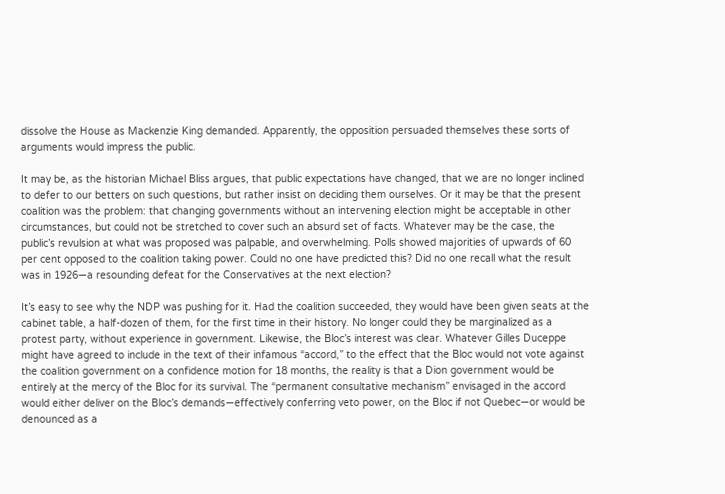dissolve the House as Mackenzie King demanded. Apparently, the opposition persuaded themselves these sorts of arguments would impress the public.

It may be, as the historian Michael Bliss argues, that public expectations have changed, that we are no longer inclined to defer to our betters on such questions, but rather insist on deciding them ourselves. Or it may be that the present coalition was the problem: that changing governments without an intervening election might be acceptable in other circumstances, but could not be stretched to cover such an absurd set of facts. Whatever may be the case, the public’s revulsion at what was proposed was palpable, and overwhelming. Polls showed majorities of upwards of 60 per cent opposed to the coalition taking power. Could no one have predicted this? Did no one recall what the result was in 1926—a resounding defeat for the Conservatives at the next election?

It’s easy to see why the NDP was pushing for it. Had the coalition succeeded, they would have been given seats at the cabinet table, a half-dozen of them, for the first time in their history. No longer could they be marginalized as a protest party, without experience in government. Likewise, the Bloc’s interest was clear. Whatever Gilles Duceppe might have agreed to include in the text of their infamous “accord,” to the effect that the Bloc would not vote against the coalition government on a confidence motion for 18 months, the reality is that a Dion government would be entirely at the mercy of the Bloc for its survival. The “permanent consultative mechanism” envisaged in the accord would either deliver on the Bloc’s demands—effectively conferring veto power, on the Bloc if not Quebec—or would be denounced as a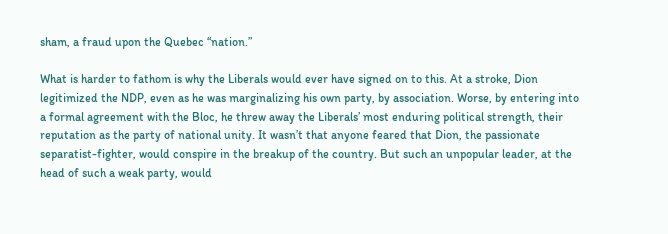sham, a fraud upon the Quebec “nation.”

What is harder to fathom is why the Liberals would ever have signed on to this. At a stroke, Dion legitimized the NDP, even as he was marginalizing his own party, by association. Worse, by entering into a formal agreement with the Bloc, he threw away the Liberals’ most enduring political strength, their reputation as the party of national unity. It wasn’t that anyone feared that Dion, the passionate separatist-fighter, would conspire in the breakup of the country. But such an unpopular leader, at the head of such a weak party, would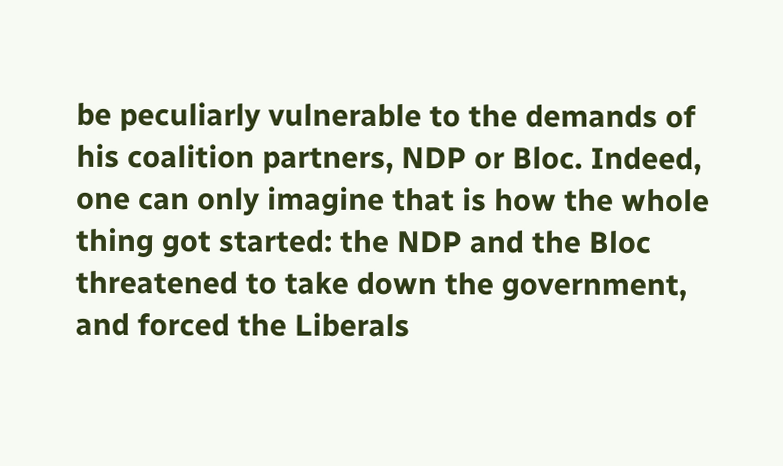be peculiarly vulnerable to the demands of his coalition partners, NDP or Bloc. Indeed, one can only imagine that is how the whole thing got started: the NDP and the Bloc threatened to take down the government, and forced the Liberals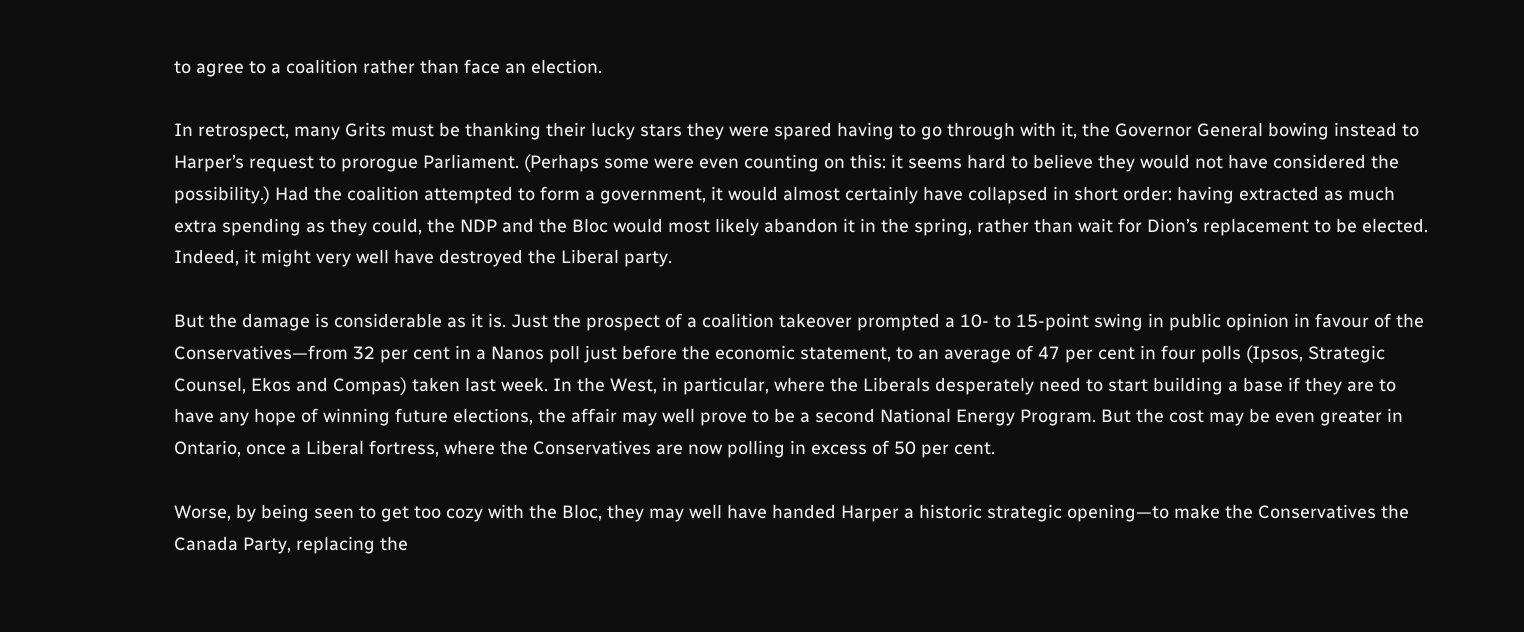to agree to a coalition rather than face an election.

In retrospect, many Grits must be thanking their lucky stars they were spared having to go through with it, the Governor General bowing instead to Harper’s request to prorogue Parliament. (Perhaps some were even counting on this: it seems hard to believe they would not have considered the possibility.) Had the coalition attempted to form a government, it would almost certainly have collapsed in short order: having extracted as much extra spending as they could, the NDP and the Bloc would most likely abandon it in the spring, rather than wait for Dion’s replacement to be elected. Indeed, it might very well have destroyed the Liberal party.

But the damage is considerable as it is. Just the prospect of a coalition takeover prompted a 10- to 15-point swing in public opinion in favour of the Conservatives—from 32 per cent in a Nanos poll just before the economic statement, to an average of 47 per cent in four polls (Ipsos, Strategic Counsel, Ekos and Compas) taken last week. In the West, in particular, where the Liberals desperately need to start building a base if they are to have any hope of winning future elections, the affair may well prove to be a second National Energy Program. But the cost may be even greater in Ontario, once a Liberal fortress, where the Conservatives are now polling in excess of 50 per cent.

Worse, by being seen to get too cozy with the Bloc, they may well have handed Harper a historic strategic opening—to make the Conservatives the Canada Party, replacing the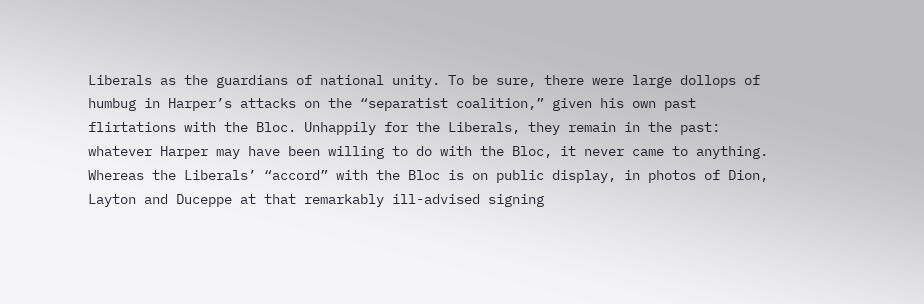Liberals as the guardians of national unity. To be sure, there were large dollops of humbug in Harper’s attacks on the “separatist coalition,” given his own past flirtations with the Bloc. Unhappily for the Liberals, they remain in the past: whatever Harper may have been willing to do with the Bloc, it never came to anything. Whereas the Liberals’ “accord” with the Bloc is on public display, in photos of Dion, Layton and Duceppe at that remarkably ill-advised signing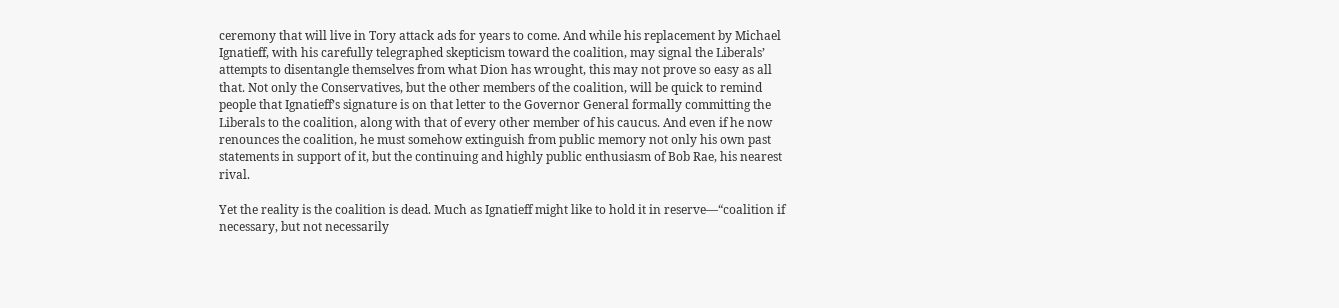ceremony that will live in Tory attack ads for years to come. And while his replacement by Michael Ignatieff, with his carefully telegraphed skepticism toward the coalition, may signal the Liberals’ attempts to disentangle themselves from what Dion has wrought, this may not prove so easy as all that. Not only the Conservatives, but the other members of the coalition, will be quick to remind people that Ignatieff’s signature is on that letter to the Governor General formally committing the Liberals to the coalition, along with that of every other member of his caucus. And even if he now renounces the coalition, he must somehow extinguish from public memory not only his own past statements in support of it, but the continuing and highly public enthusiasm of Bob Rae, his nearest rival.

Yet the reality is the coalition is dead. Much as Ignatieff might like to hold it in reserve—“coalition if necessary, but not necessarily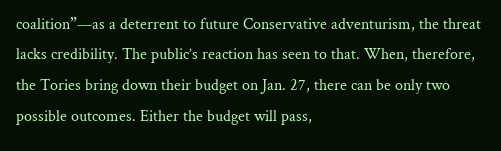coalition”—as a deterrent to future Conservative adventurism, the threat lacks credibility. The public’s reaction has seen to that. When, therefore, the Tories bring down their budget on Jan. 27, there can be only two possible outcomes. Either the budget will pass,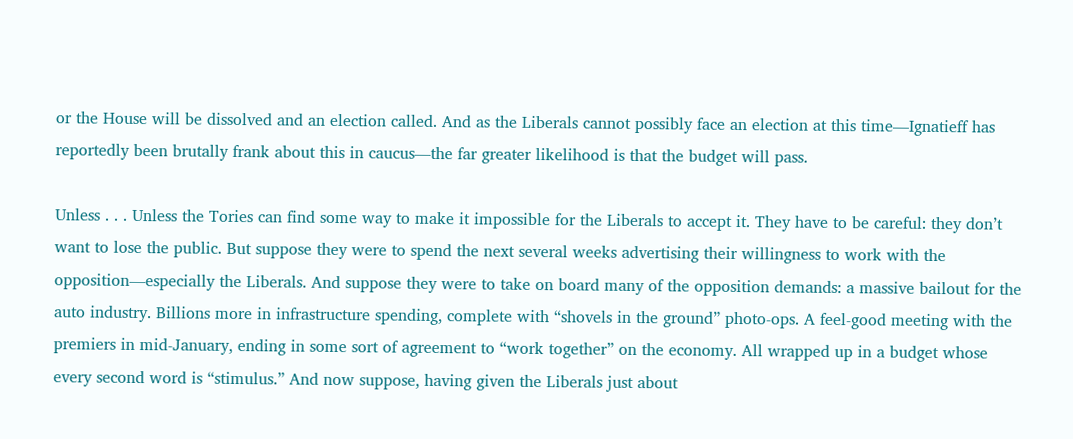or the House will be dissolved and an election called. And as the Liberals cannot possibly face an election at this time—Ignatieff has reportedly been brutally frank about this in caucus—the far greater likelihood is that the budget will pass.

Unless . . . Unless the Tories can find some way to make it impossible for the Liberals to accept it. They have to be careful: they don’t want to lose the public. But suppose they were to spend the next several weeks advertising their willingness to work with the opposition—especially the Liberals. And suppose they were to take on board many of the opposition demands: a massive bailout for the auto industry. Billions more in infrastructure spending, complete with “shovels in the ground” photo-ops. A feel-good meeting with the premiers in mid-January, ending in some sort of agreement to “work together” on the economy. All wrapped up in a budget whose every second word is “stimulus.” And now suppose, having given the Liberals just about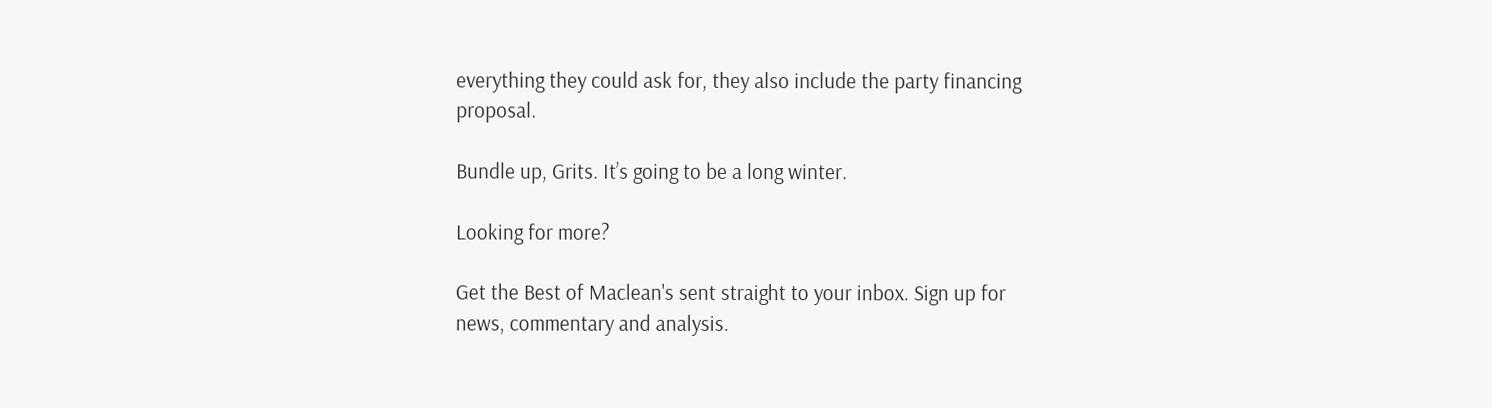everything they could ask for, they also include the party financing proposal.

Bundle up, Grits. It’s going to be a long winter.

Looking for more?

Get the Best of Maclean's sent straight to your inbox. Sign up for news, commentary and analysis.